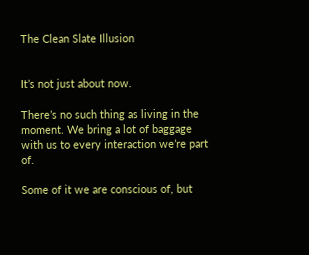The Clean Slate Illusion


It’s not just about now.

There’s no such thing as living in the moment. We bring a lot of baggage with us to every interaction we’re part of.

Some of it we are conscious of, but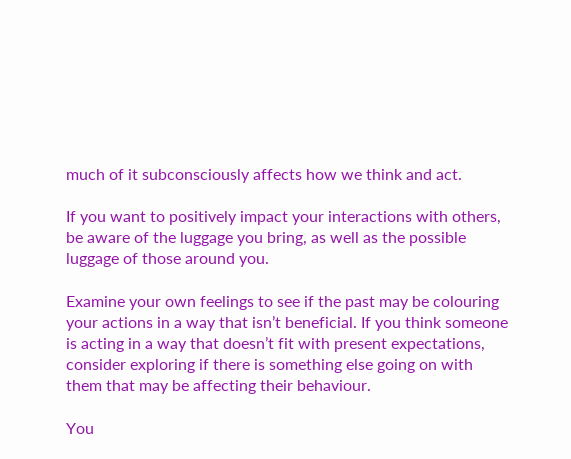much of it subconsciously affects how we think and act.

If you want to positively impact your interactions with others, be aware of the luggage you bring, as well as the possible luggage of those around you.

Examine your own feelings to see if the past may be colouring your actions in a way that isn’t beneficial. If you think someone is acting in a way that doesn’t fit with present expectations, consider exploring if there is something else going on with them that may be affecting their behaviour.

You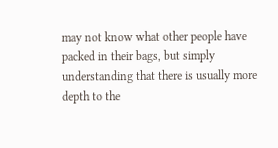may not know what other people have packed in their bags, but simply understanding that there is usually more depth to the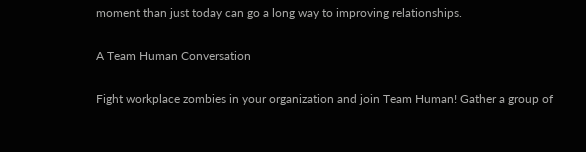moment than just today can go a long way to improving relationships.

A Team Human Conversation

Fight workplace zombies in your organization and join Team Human! Gather a group of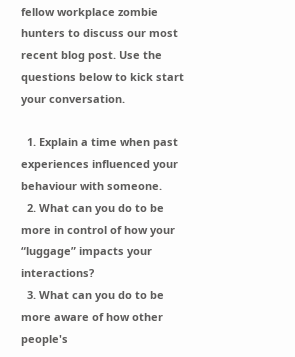fellow workplace zombie hunters to discuss our most recent blog post. Use the questions below to kick start your conversation.

  1. Explain a time when past experiences influenced your behaviour with someone.
  2. What can you do to be more in control of how your “luggage” impacts your interactions?
  3. What can you do to be more aware of how other people's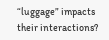“luggage” impacts their interactions?